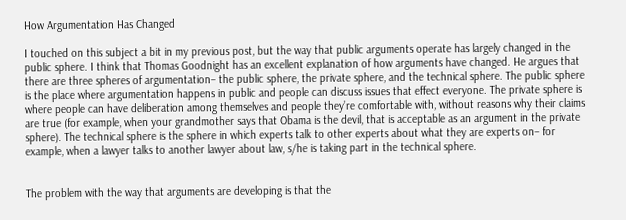How Argumentation Has Changed

I touched on this subject a bit in my previous post, but the way that public arguments operate has largely changed in the public sphere. I think that Thomas Goodnight has an excellent explanation of how arguments have changed. He argues that there are three spheres of argumentation– the public sphere, the private sphere, and the technical sphere. The public sphere is the place where argumentation happens in public and people can discuss issues that effect everyone. The private sphere is where people can have deliberation among themselves and people they’re comfortable with, without reasons why their claims are true (for example, when your grandmother says that Obama is the devil, that is acceptable as an argument in the private sphere). The technical sphere is the sphere in which experts talk to other experts about what they are experts on– for example, when a lawyer talks to another lawyer about law, s/he is taking part in the technical sphere.


The problem with the way that arguments are developing is that the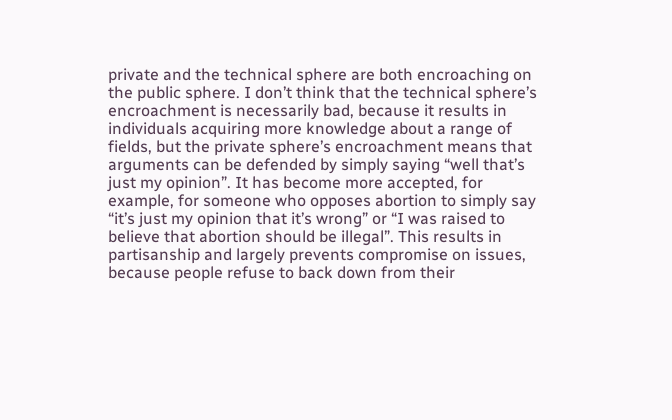private and the technical sphere are both encroaching on the public sphere. I don’t think that the technical sphere’s encroachment is necessarily bad, because it results in individuals acquiring more knowledge about a range of fields, but the private sphere’s encroachment means that arguments can be defended by simply saying “well that’s just my opinion”. It has become more accepted, for example, for someone who opposes abortion to simply say “it’s just my opinion that it’s wrong” or “I was raised to believe that abortion should be illegal”. This results in partisanship and largely prevents compromise on issues, because people refuse to back down from their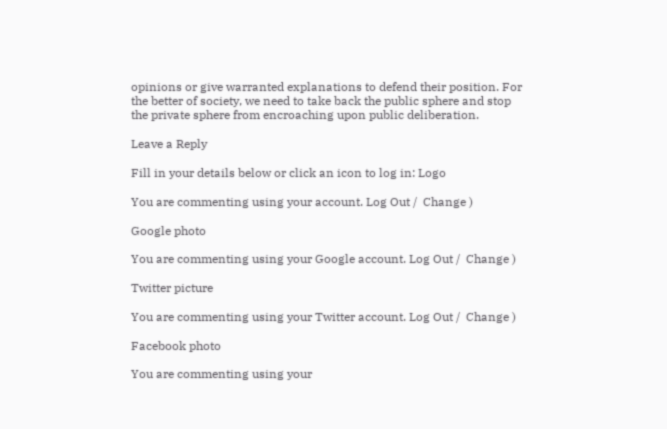opinions or give warranted explanations to defend their position. For the better of society, we need to take back the public sphere and stop the private sphere from encroaching upon public deliberation.

Leave a Reply

Fill in your details below or click an icon to log in: Logo

You are commenting using your account. Log Out /  Change )

Google photo

You are commenting using your Google account. Log Out /  Change )

Twitter picture

You are commenting using your Twitter account. Log Out /  Change )

Facebook photo

You are commenting using your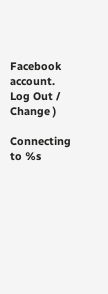Facebook account. Log Out /  Change )

Connecting to %s